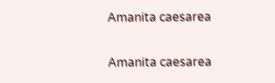Amanita caesarea

Amanita caesarea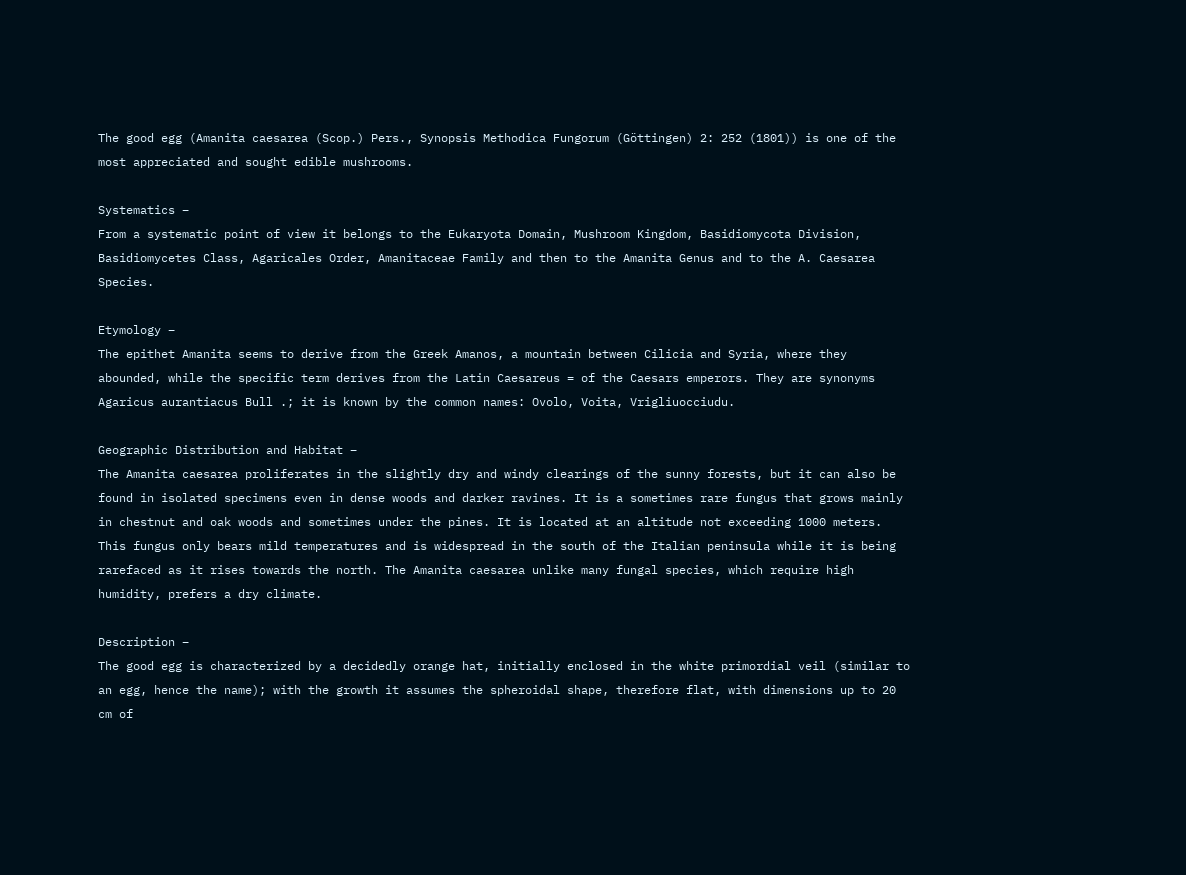The good egg (Amanita caesarea (Scop.) Pers., Synopsis Methodica Fungorum (Göttingen) 2: 252 (1801)) is one of the most appreciated and sought edible mushrooms.

Systematics –
From a systematic point of view it belongs to the Eukaryota Domain, Mushroom Kingdom, Basidiomycota Division, Basidiomycetes Class, Agaricales Order, Amanitaceae Family and then to the Amanita Genus and to the A. Caesarea Species.

Etymology –
The epithet Amanita seems to derive from the Greek Amanos, a mountain between Cilicia and Syria, where they abounded, while the specific term derives from the Latin Caesareus = of the Caesars emperors. They are synonyms Agaricus aurantiacus Bull .; it is known by the common names: Ovolo, Voita, Vrigliuocciudu.

Geographic Distribution and Habitat –
The Amanita caesarea proliferates in the slightly dry and windy clearings of the sunny forests, but it can also be found in isolated specimens even in dense woods and darker ravines. It is a sometimes rare fungus that grows mainly in chestnut and oak woods and sometimes under the pines. It is located at an altitude not exceeding 1000 meters. This fungus only bears mild temperatures and is widespread in the south of the Italian peninsula while it is being rarefaced as it rises towards the north. The Amanita caesarea unlike many fungal species, which require high humidity, prefers a dry climate.

Description –
The good egg is characterized by a decidedly orange hat, initially enclosed in the white primordial veil (similar to an egg, hence the name); with the growth it assumes the spheroidal shape, therefore flat, with dimensions up to 20 cm of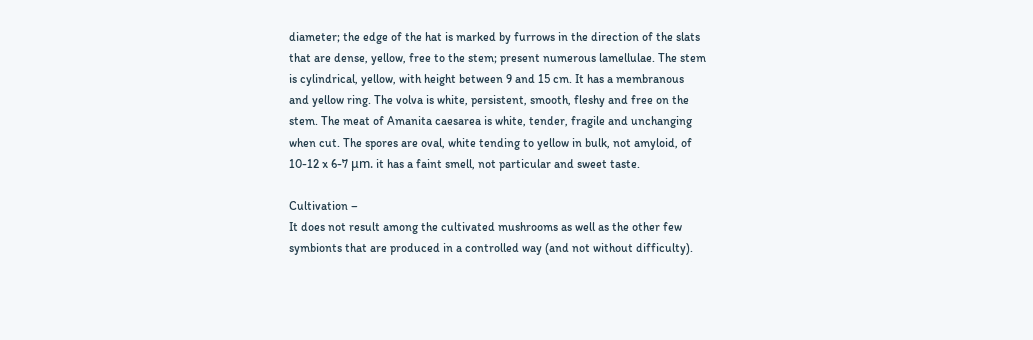diameter; the edge of the hat is marked by furrows in the direction of the slats that are dense, yellow, free to the stem; present numerous lamellulae. The stem is cylindrical, yellow, with height between 9 and 15 cm. It has a membranous and yellow ring. The volva is white, persistent, smooth, fleshy and free on the stem. The meat of Amanita caesarea is white, tender, fragile and unchanging when cut. The spores are oval, white tending to yellow in bulk, not amyloid, of 10-12 x 6-7 μm. it has a faint smell, not particular and sweet taste.

Cultivation –
It does not result among the cultivated mushrooms as well as the other few symbionts that are produced in a controlled way (and not without difficulty).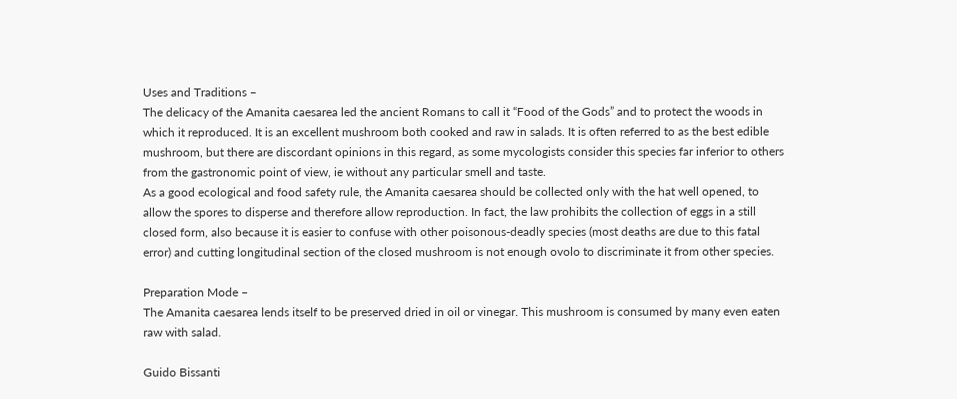Uses and Traditions –
The delicacy of the Amanita caesarea led the ancient Romans to call it “Food of the Gods” and to protect the woods in which it reproduced. It is an excellent mushroom both cooked and raw in salads. It is often referred to as the best edible mushroom, but there are discordant opinions in this regard, as some mycologists consider this species far inferior to others from the gastronomic point of view, ie without any particular smell and taste.
As a good ecological and food safety rule, the Amanita caesarea should be collected only with the hat well opened, to allow the spores to disperse and therefore allow reproduction. In fact, the law prohibits the collection of eggs in a still closed form, also because it is easier to confuse with other poisonous-deadly species (most deaths are due to this fatal error) and cutting longitudinal section of the closed mushroom is not enough ovolo to discriminate it from other species.

Preparation Mode –
The Amanita caesarea lends itself to be preserved dried in oil or vinegar. This mushroom is consumed by many even eaten raw with salad.

Guido Bissanti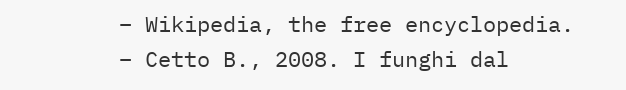– Wikipedia, the free encyclopedia.
– Cetto B., 2008. I funghi dal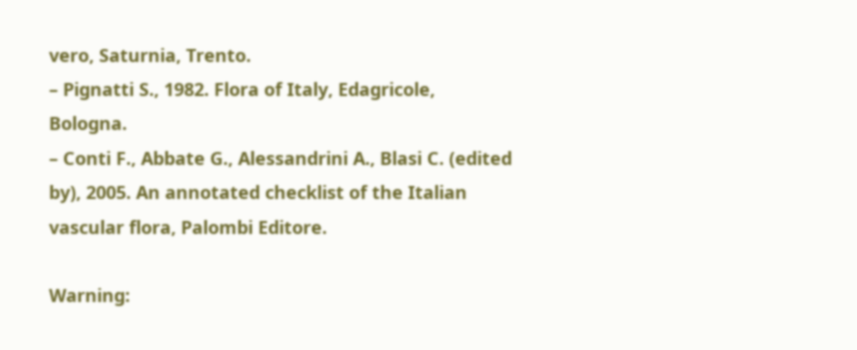vero, Saturnia, Trento.
– Pignatti S., 1982. Flora of Italy, Edagricole, Bologna.
– Conti F., Abbate G., Alessandrini A., Blasi C. (edited by), 2005. An annotated checklist of the Italian vascular flora, Palombi Editore.

Warning: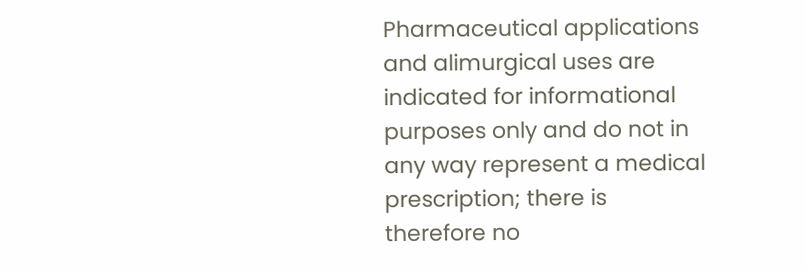Pharmaceutical applications and alimurgical uses are indicated for informational purposes only and do not in any way represent a medical prescription; there is therefore no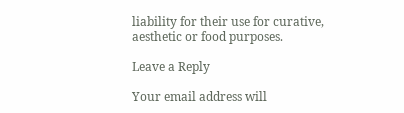liability for their use for curative, aesthetic or food purposes.

Leave a Reply

Your email address will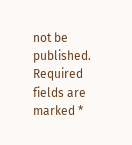not be published. Required fields are marked *